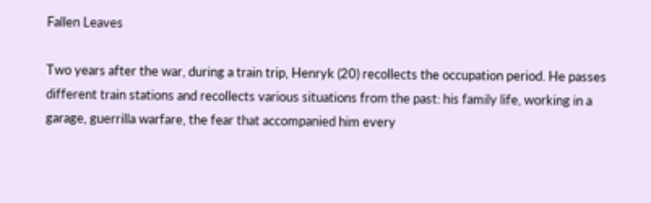Fallen Leaves

Two years after the war, during a train trip, Henryk (20) recollects the occupation period. He passes different train stations and recollects various situations from the past: his family life, working in a garage, guerrilla warfare, the fear that accompanied him every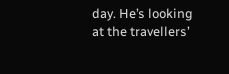day. He’s looking at the travellers’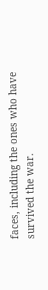faces, including the ones who have survived the war.